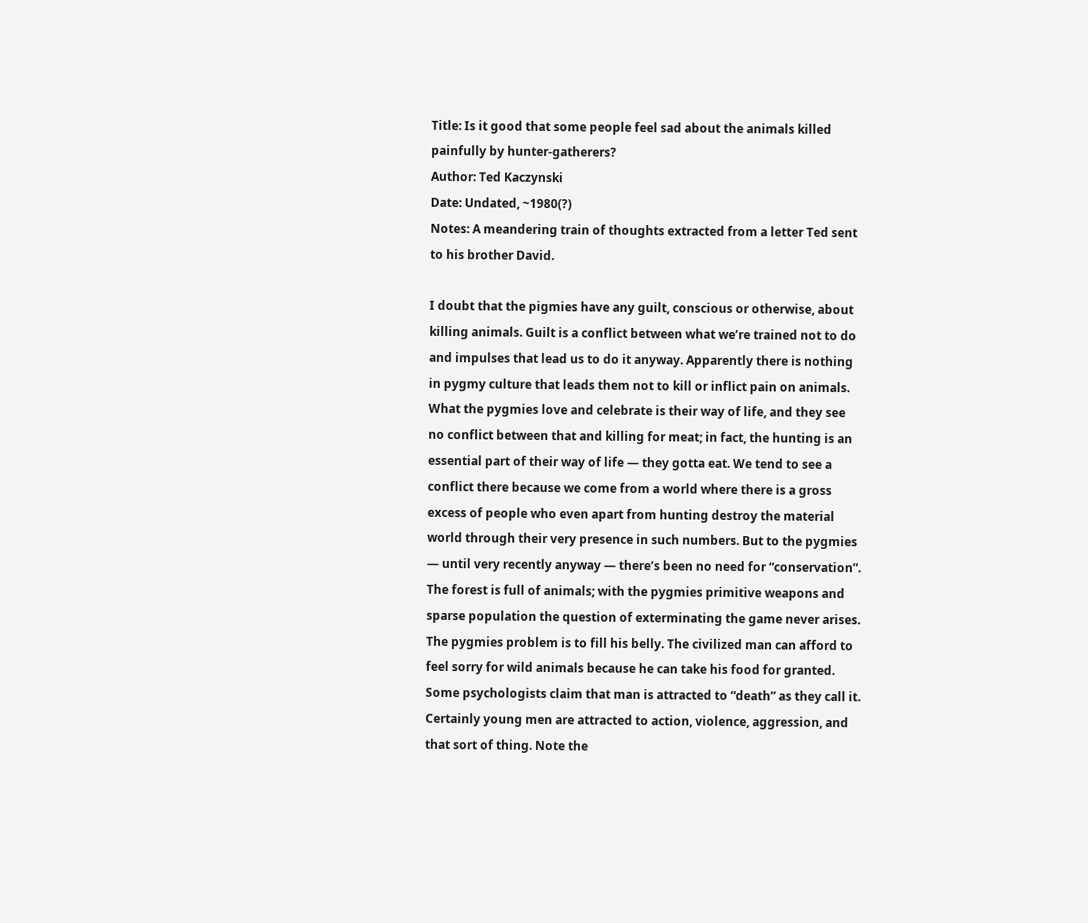Title: Is it good that some people feel sad about the animals killed painfully by hunter-gatherers?
Author: Ted Kaczynski
Date: Undated, ~1980(?)
Notes: A meandering train of thoughts extracted from a letter Ted sent to his brother David.

I doubt that the pigmies have any guilt, conscious or otherwise, about killing animals. Guilt is a conflict between what we’re trained not to do and impulses that lead us to do it anyway. Apparently there is nothing in pygmy culture that leads them not to kill or inflict pain on animals. What the pygmies love and celebrate is their way of life, and they see no conflict between that and killing for meat; in fact, the hunting is an essential part of their way of life — they gotta eat. We tend to see a conflict there because we come from a world where there is a gross excess of people who even apart from hunting destroy the material world through their very presence in such numbers. But to the pygmies — until very recently anyway — there’s been no need for “conservation”. The forest is full of animals; with the pygmies primitive weapons and sparse population the question of exterminating the game never arises. The pygmies problem is to fill his belly. The civilized man can afford to feel sorry for wild animals because he can take his food for granted. Some psychologists claim that man is attracted to “death” as they call it. Certainly young men are attracted to action, violence, aggression, and that sort of thing. Note the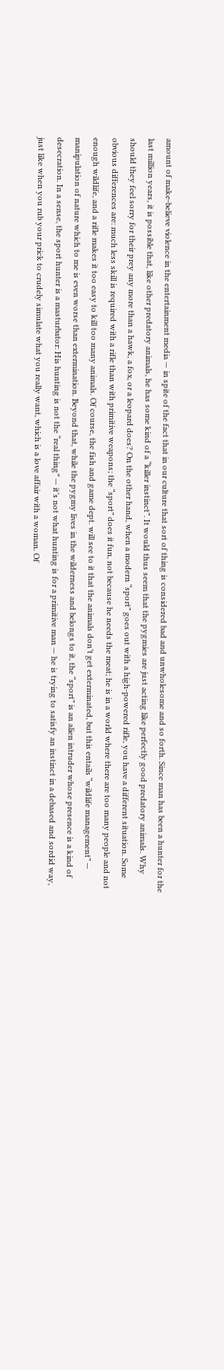amount of make-believe violence in the entertainment media — in spite of the fact that in our culture that sort of thing is considered bad and unwholesome and so forth. Since man has been a hunter for the last million years, it is possible that, like other predatory animals, he has some kind of a “killer instinct”. It would thus seem that the pygmies are just acting like perfectly good predatory animals. Why should they feel sorry for their prey any more than a hawk, a fox, or a leopard does? On the other hand, when a modern “sport” goes out with a high-powered rifle, you have a different situation. Some obvious differences are: much less skill is required with a rifle than with primitive weapons; the “sport” does it fun, not because he needs the meat; he is in a world where there are too many people and not enough wildlife, and a rifle makes it too easy to kill too many animals. Of course, the fish and game dept. will see to it that the animals don’t get exterminated, but this entails “wildlife management” — manipulation of nature which to me is even worse than extermination. Beyond that, while the pygmy lives in the wilderness and belongs to it, the “sport” is an alien intruder whose presence is a kind of desecration. In a sense, the sport hunter is a masturbator: His hunting is not the “real thing” — it’s not what hunting is for a primitive man — he is trying to satisfy an instinct in a debased and sordid way, just like when you rub your prick to crudely simulate what you really want, which is a love affair with a woman. Of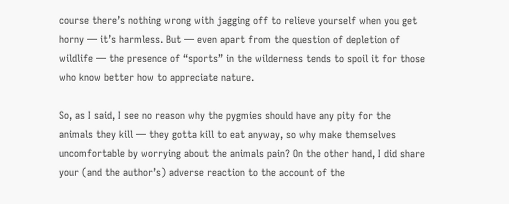course there’s nothing wrong with jagging off to relieve yourself when you get horny — it’s harmless. But — even apart from the question of depletion of wildlife — the presence of “sports” in the wilderness tends to spoil it for those who know better how to appreciate nature.

So, as I said, I see no reason why the pygmies should have any pity for the animals they kill — they gotta kill to eat anyway, so why make themselves uncomfortable by worrying about the animals pain? On the other hand, I did share your (and the author’s) adverse reaction to the account of the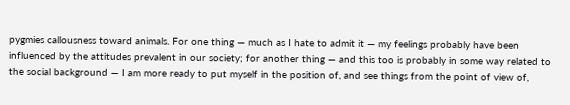pygmies callousness toward animals. For one thing — much as I hate to admit it — my feelings probably have been influenced by the attitudes prevalent in our society; for another thing — and this too is probably in some way related to the social background — I am more ready to put myself in the position of, and see things from the point of view of,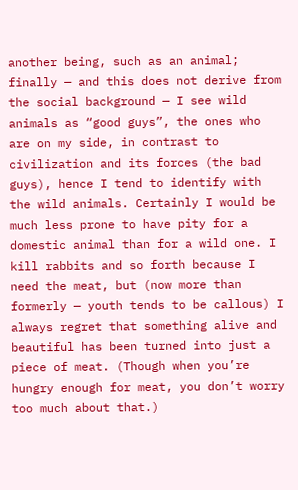another being, such as an animal; finally — and this does not derive from the social background — I see wild animals as “good guys”, the ones who are on my side, in contrast to civilization and its forces (the bad guys), hence I tend to identify with the wild animals. Certainly I would be much less prone to have pity for a domestic animal than for a wild one. I kill rabbits and so forth because I need the meat, but (now more than formerly — youth tends to be callous) I always regret that something alive and beautiful has been turned into just a piece of meat. (Though when you’re hungry enough for meat, you don’t worry too much about that.)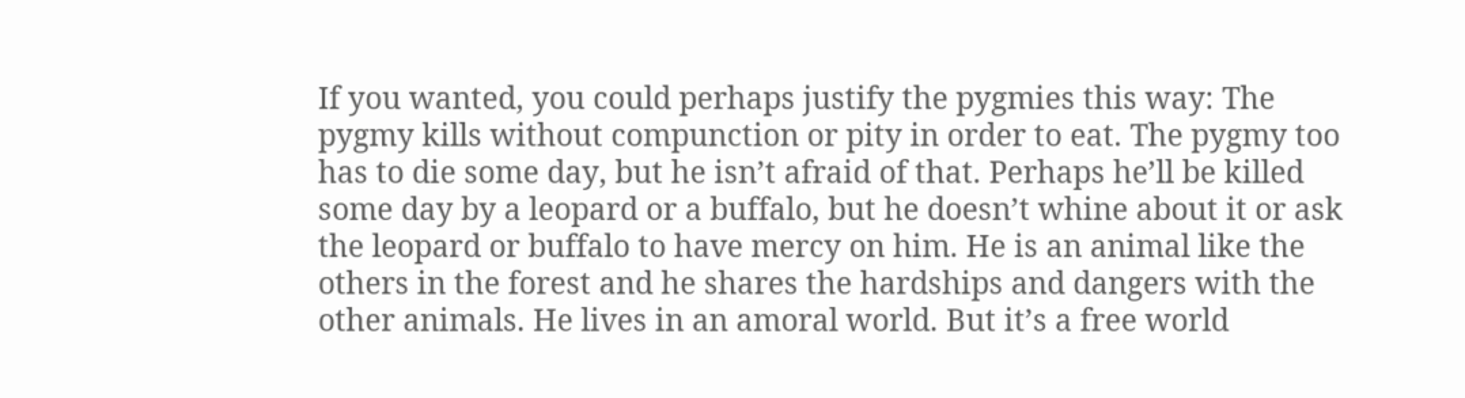If you wanted, you could perhaps justify the pygmies this way: The pygmy kills without compunction or pity in order to eat. The pygmy too has to die some day, but he isn’t afraid of that. Perhaps he’ll be killed some day by a leopard or a buffalo, but he doesn’t whine about it or ask the leopard or buffalo to have mercy on him. He is an animal like the others in the forest and he shares the hardships and dangers with the other animals. He lives in an amoral world. But it’s a free world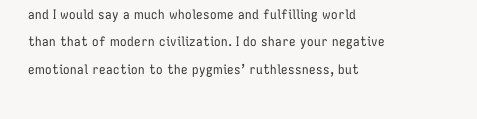and I would say a much wholesome and fulfilling world than that of modern civilization. I do share your negative emotional reaction to the pygmies’ ruthlessness, but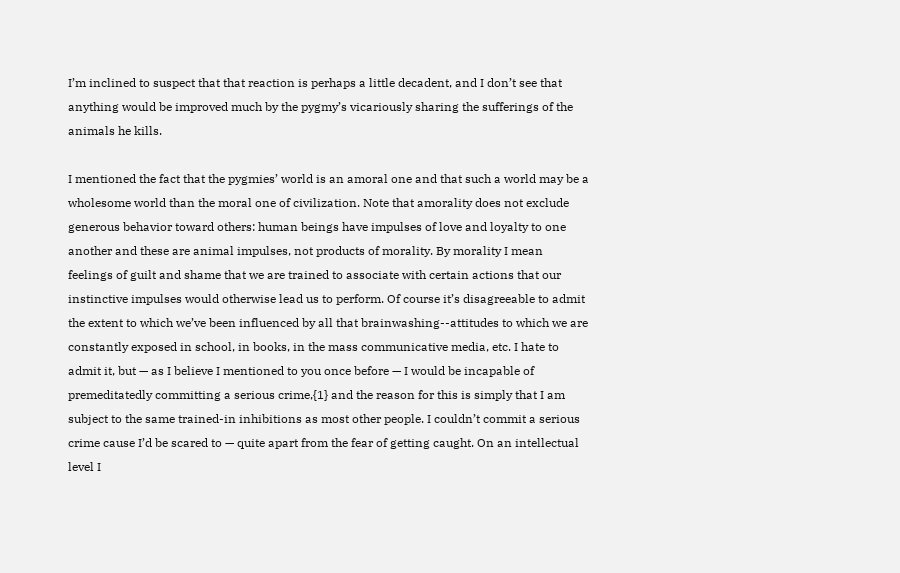I’m inclined to suspect that that reaction is perhaps a little decadent, and I don’t see that anything would be improved much by the pygmy’s vicariously sharing the sufferings of the animals he kills.

I mentioned the fact that the pygmies’ world is an amoral one and that such a world may be a wholesome world than the moral one of civilization. Note that amorality does not exclude generous behavior toward others: human beings have impulses of love and loyalty to one another and these are animal impulses, not products of morality. By morality I mean feelings of guilt and shame that we are trained to associate with certain actions that our instinctive impulses would otherwise lead us to perform. Of course it’s disagreeable to admit the extent to which we’ve been influenced by all that brainwashing--attitudes to which we are constantly exposed in school, in books, in the mass communicative media, etc. I hate to admit it, but — as I believe I mentioned to you once before — I would be incapable of premeditatedly committing a serious crime,{1} and the reason for this is simply that I am subject to the same trained-in inhibitions as most other people. I couldn’t commit a serious crime cause I’d be scared to — quite apart from the fear of getting caught. On an intellectual level I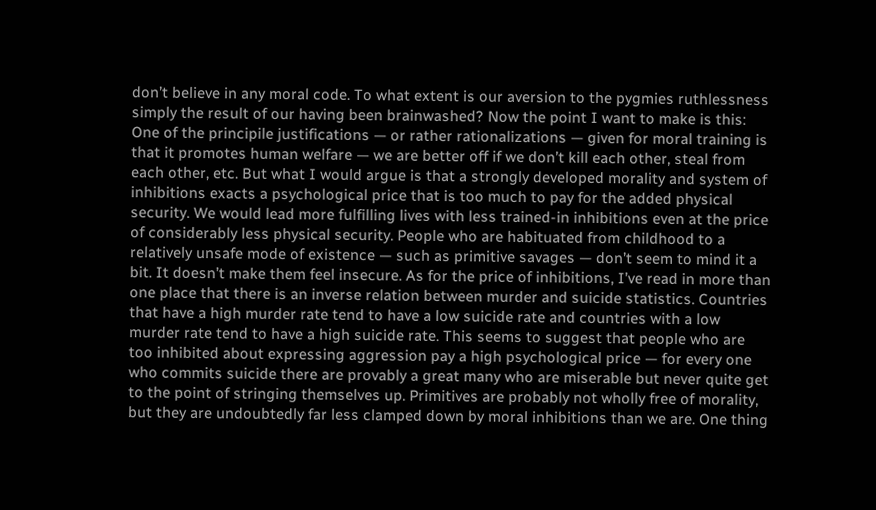don’t believe in any moral code. To what extent is our aversion to the pygmies ruthlessness simply the result of our having been brainwashed? Now the point I want to make is this: One of the principile justifications — or rather rationalizations — given for moral training is that it promotes human welfare — we are better off if we don’t kill each other, steal from each other, etc. But what I would argue is that a strongly developed morality and system of inhibitions exacts a psychological price that is too much to pay for the added physical security. We would lead more fulfilling lives with less trained-in inhibitions even at the price of considerably less physical security. People who are habituated from childhood to a relatively unsafe mode of existence — such as primitive savages — don’t seem to mind it a bit. It doesn’t make them feel insecure. As for the price of inhibitions, I’ve read in more than one place that there is an inverse relation between murder and suicide statistics. Countries that have a high murder rate tend to have a low suicide rate and countries with a low murder rate tend to have a high suicide rate. This seems to suggest that people who are too inhibited about expressing aggression pay a high psychological price — for every one who commits suicide there are provably a great many who are miserable but never quite get to the point of stringing themselves up. Primitives are probably not wholly free of morality, but they are undoubtedly far less clamped down by moral inhibitions than we are. One thing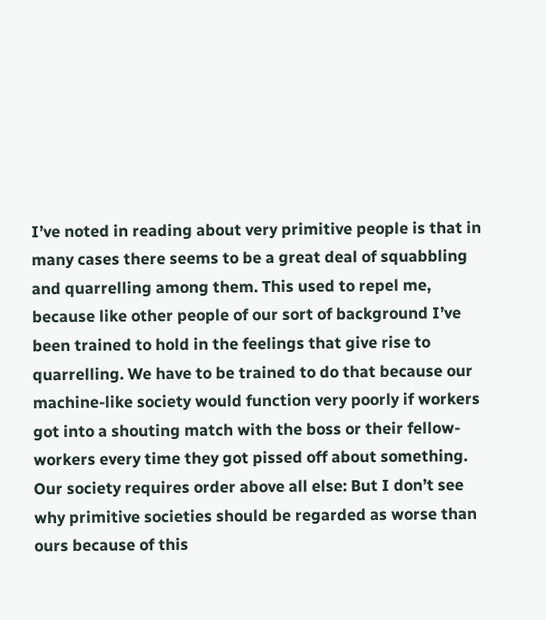I’ve noted in reading about very primitive people is that in many cases there seems to be a great deal of squabbling and quarrelling among them. This used to repel me, because like other people of our sort of background I’ve been trained to hold in the feelings that give rise to quarrelling. We have to be trained to do that because our machine-like society would function very poorly if workers got into a shouting match with the boss or their fellow-workers every time they got pissed off about something. Our society requires order above all else: But I don’t see why primitive societies should be regarded as worse than ours because of this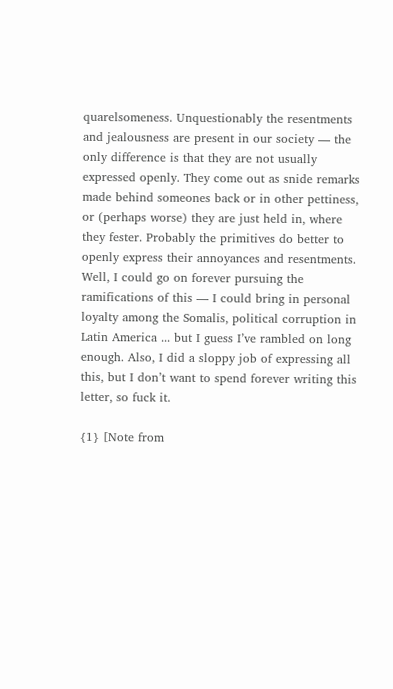quarelsomeness. Unquestionably the resentments and jealousness are present in our society — the only difference is that they are not usually expressed openly. They come out as snide remarks made behind someones back or in other pettiness, or (perhaps worse) they are just held in, where they fester. Probably the primitives do better to openly express their annoyances and resentments. Well, I could go on forever pursuing the ramifications of this — I could bring in personal loyalty among the Somalis, political corruption in Latin America ... but I guess I’ve rambled on long enough. Also, I did a sloppy job of expressing all this, but I don’t want to spend forever writing this letter, so fuck it.

{1} [Note from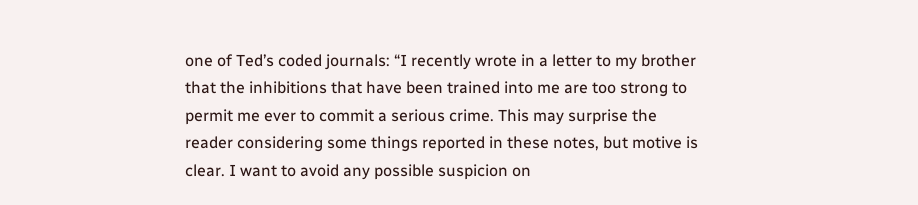one of Ted’s coded journals: “I recently wrote in a letter to my brother that the inhibitions that have been trained into me are too strong to permit me ever to commit a serious crime. This may surprise the reader considering some things reported in these notes, but motive is clear. I want to avoid any possible suspicion on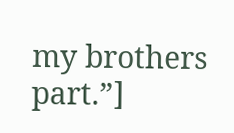my brothers part.”]